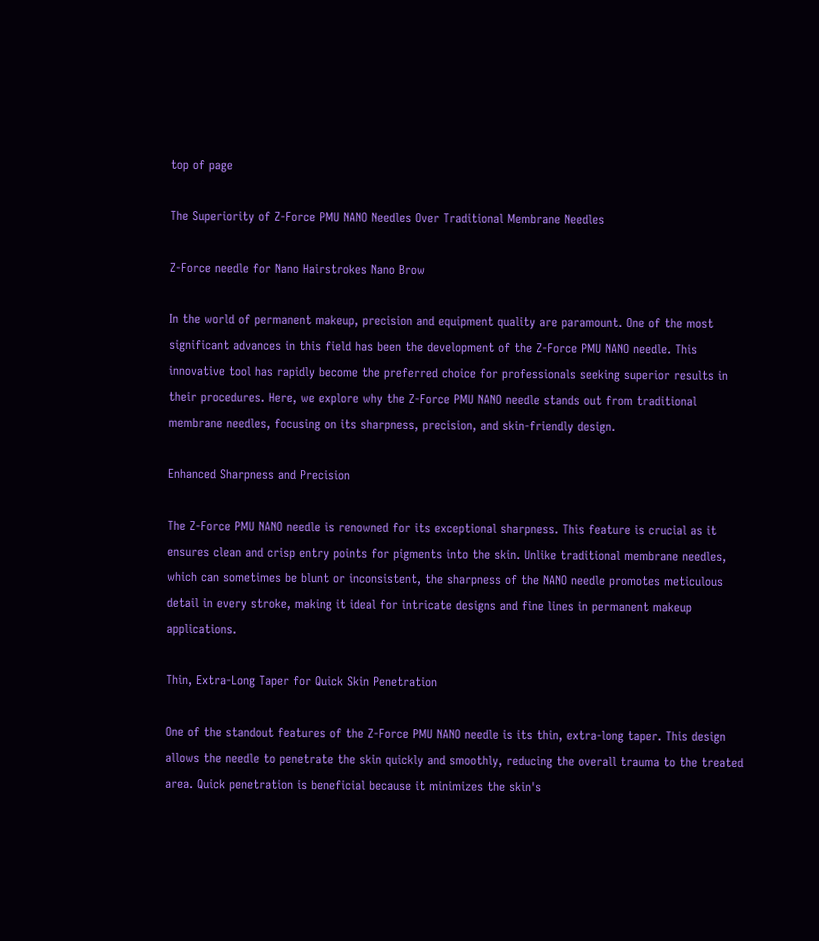top of page

The Superiority of Z-Force PMU NANO Needles Over Traditional Membrane Needles

Z-Force needle for Nano Hairstrokes Nano Brow

In the world of permanent makeup, precision and equipment quality are paramount. One of the most significant advances in this field has been the development of the Z-Force PMU NANO needle. This innovative tool has rapidly become the preferred choice for professionals seeking superior results in their procedures. Here, we explore why the Z-Force PMU NANO needle stands out from traditional membrane needles, focusing on its sharpness, precision, and skin-friendly design.

Enhanced Sharpness and Precision

The Z-Force PMU NANO needle is renowned for its exceptional sharpness. This feature is crucial as it ensures clean and crisp entry points for pigments into the skin. Unlike traditional membrane needles, which can sometimes be blunt or inconsistent, the sharpness of the NANO needle promotes meticulous detail in every stroke, making it ideal for intricate designs and fine lines in permanent makeup applications.

Thin, Extra-Long Taper for Quick Skin Penetration

One of the standout features of the Z-Force PMU NANO needle is its thin, extra-long taper. This design allows the needle to penetrate the skin quickly and smoothly, reducing the overall trauma to the treated area. Quick penetration is beneficial because it minimizes the skin's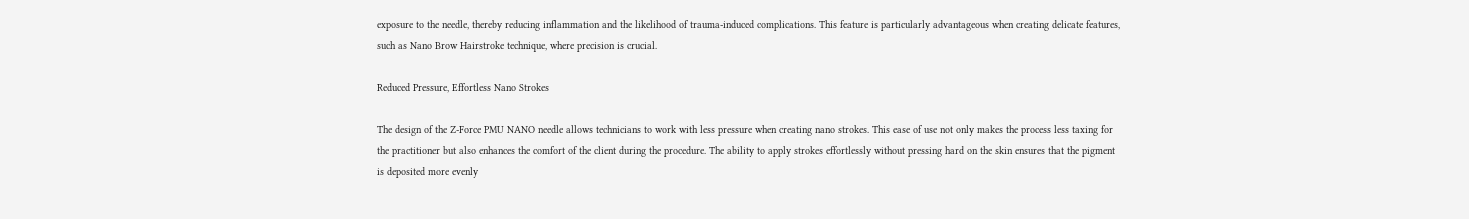exposure to the needle, thereby reducing inflammation and the likelihood of trauma-induced complications. This feature is particularly advantageous when creating delicate features, such as Nano Brow Hairstroke technique, where precision is crucial.

Reduced Pressure, Effortless Nano Strokes

The design of the Z-Force PMU NANO needle allows technicians to work with less pressure when creating nano strokes. This ease of use not only makes the process less taxing for the practitioner but also enhances the comfort of the client during the procedure. The ability to apply strokes effortlessly without pressing hard on the skin ensures that the pigment is deposited more evenly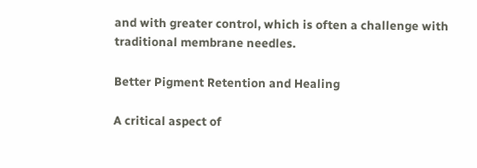and with greater control, which is often a challenge with traditional membrane needles.

Better Pigment Retention and Healing

A critical aspect of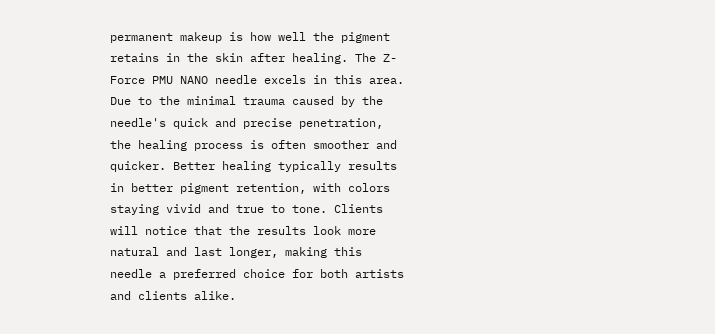permanent makeup is how well the pigment retains in the skin after healing. The Z-Force PMU NANO needle excels in this area. Due to the minimal trauma caused by the needle's quick and precise penetration, the healing process is often smoother and quicker. Better healing typically results in better pigment retention, with colors staying vivid and true to tone. Clients will notice that the results look more natural and last longer, making this needle a preferred choice for both artists and clients alike.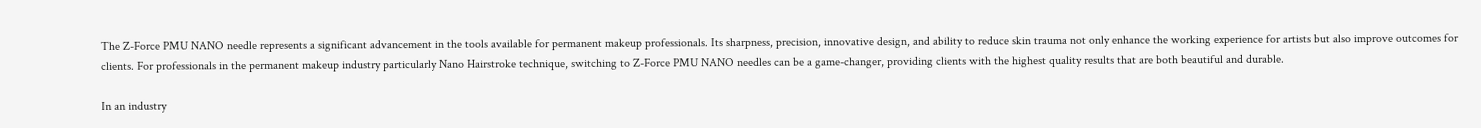The Z-Force PMU NANO needle represents a significant advancement in the tools available for permanent makeup professionals. Its sharpness, precision, innovative design, and ability to reduce skin trauma not only enhance the working experience for artists but also improve outcomes for clients. For professionals in the permanent makeup industry particularly Nano Hairstroke technique, switching to Z-Force PMU NANO needles can be a game-changer, providing clients with the highest quality results that are both beautiful and durable.

In an industry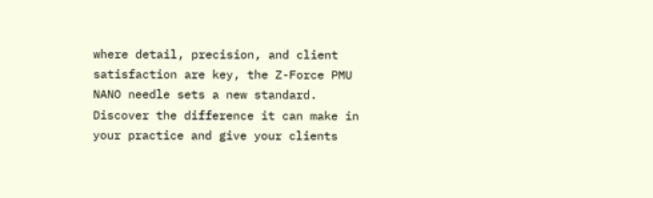where detail, precision, and client satisfaction are key, the Z-Force PMU NANO needle sets a new standard. Discover the difference it can make in your practice and give your clients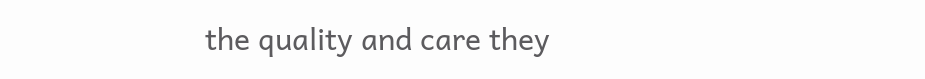the quality and care they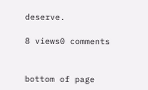deserve.

8 views0 comments


bottom of page